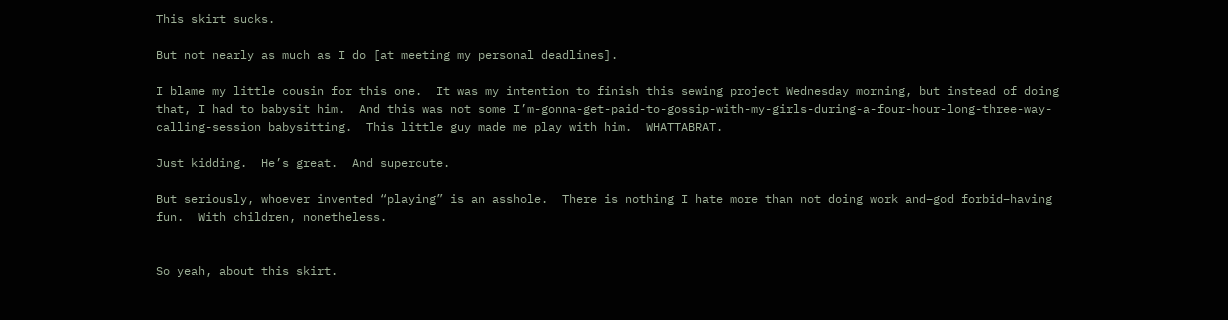This skirt sucks.

But not nearly as much as I do [at meeting my personal deadlines].

I blame my little cousin for this one.  It was my intention to finish this sewing project Wednesday morning, but instead of doing that, I had to babysit him.  And this was not some I’m-gonna-get-paid-to-gossip-with-my-girls-during-a-four-hour-long-three-way-calling-session babysitting.  This little guy made me play with him.  WHATTABRAT.

Just kidding.  He’s great.  And supercute.

But seriously, whoever invented “playing” is an asshole.  There is nothing I hate more than not doing work and–god forbid–having fun.  With children, nonetheless.


So yeah, about this skirt.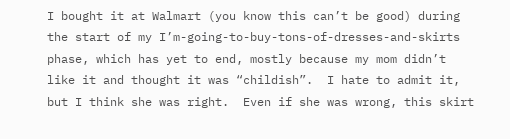I bought it at Walmart (you know this can’t be good) during the start of my I’m-going-to-buy-tons-of-dresses-and-skirts phase, which has yet to end, mostly because my mom didn’t like it and thought it was “childish”.  I hate to admit it, but I think she was right.  Even if she was wrong, this skirt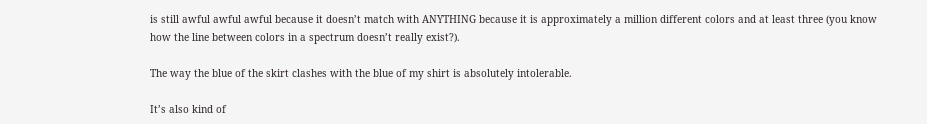is still awful awful awful because it doesn’t match with ANYTHING because it is approximately a million different colors and at least three (you know how the line between colors in a spectrum doesn’t really exist?).

The way the blue of the skirt clashes with the blue of my shirt is absolutely intolerable.

It’s also kind of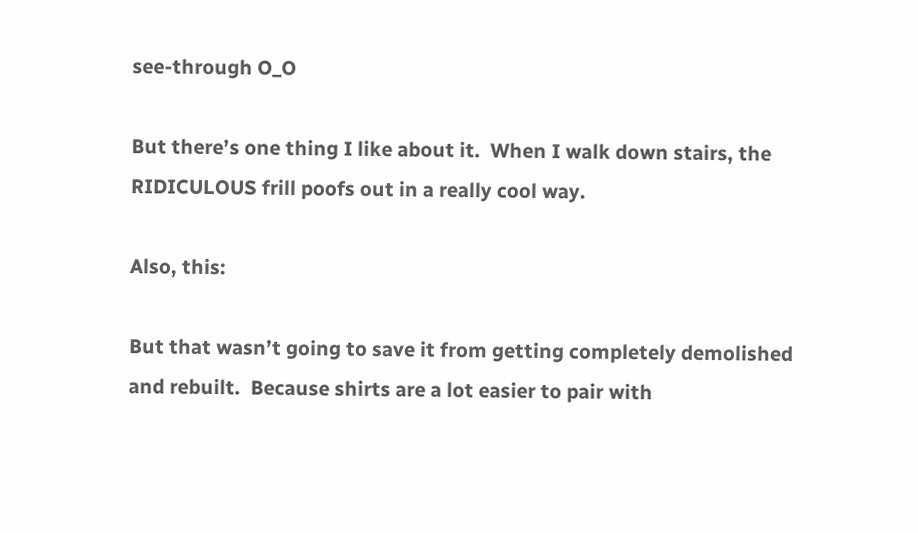see-through O_O

But there’s one thing I like about it.  When I walk down stairs, the RIDICULOUS frill poofs out in a really cool way.

Also, this:

But that wasn’t going to save it from getting completely demolished and rebuilt.  Because shirts are a lot easier to pair with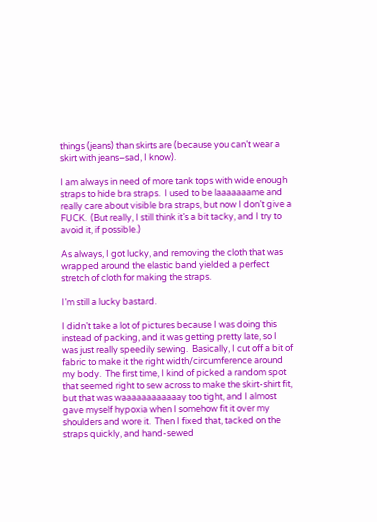things (jeans) than skirts are (because you can’t wear a skirt with jeans–sad, I know).

I am always in need of more tank tops with wide enough straps to hide bra straps.  I used to be laaaaaaame and really care about visible bra straps, but now I don’t give a FUCK.  (But really, I still think it’s a bit tacky, and I try to avoid it, if possible.)

As always, I got lucky, and removing the cloth that was wrapped around the elastic band yielded a perfect stretch of cloth for making the straps.

I’m still a lucky bastard.

I didn’t take a lot of pictures because I was doing this instead of packing, and it was getting pretty late, so I was just really speedily sewing.  Basically, I cut off a bit of fabric to make it the right width/circumference around my body.  The first time, I kind of picked a random spot that seemed right to sew across to make the skirt-shirt fit, but that was waaaaaaaaaaaay too tight, and I almost gave myself hypoxia when I somehow fit it over my shoulders and wore it.  Then I fixed that, tacked on the straps quickly, and hand-sewed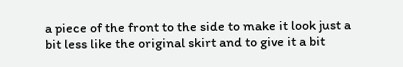a piece of the front to the side to make it look just a bit less like the original skirt and to give it a bit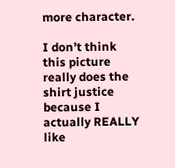more character.

I don’t think this picture really does the shirt justice because I actually REALLY like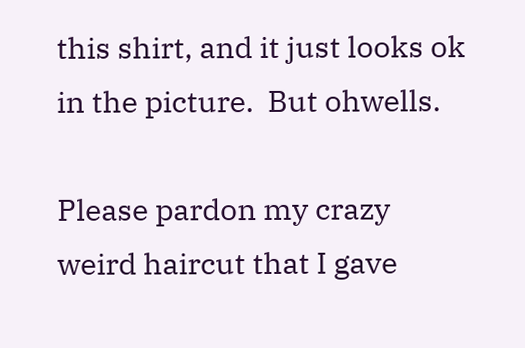this shirt, and it just looks ok in the picture.  But ohwells.

Please pardon my crazy weird haircut that I gave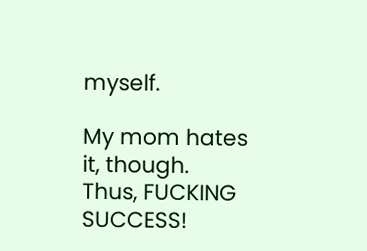myself.

My mom hates it, though.  Thus, FUCKING SUCCESS!